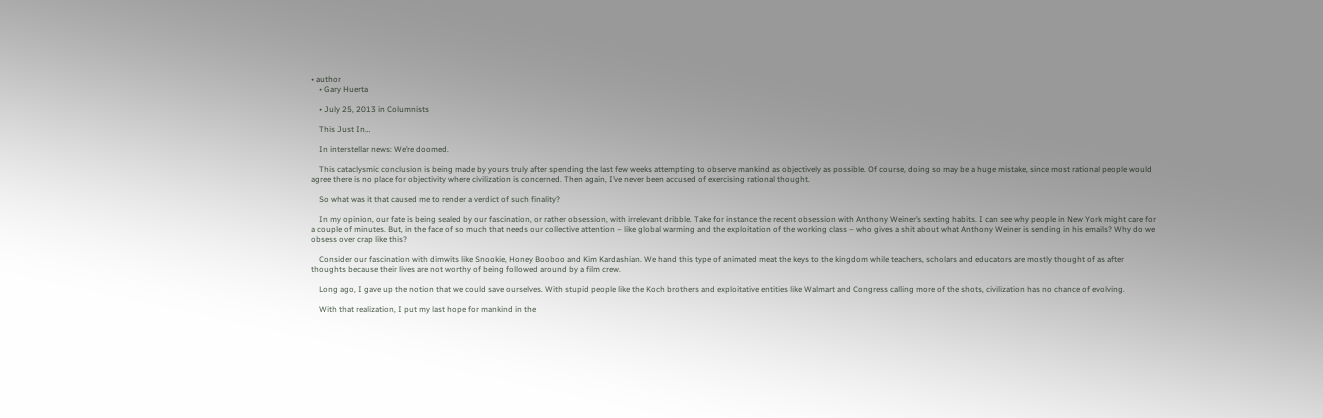• author
    • Gary Huerta

    • July 25, 2013 in Columnists

    This Just In…

    In interstellar news: We’re doomed.

    This cataclysmic conclusion is being made by yours truly after spending the last few weeks attempting to observe mankind as objectively as possible. Of course, doing so may be a huge mistake, since most rational people would agree there is no place for objectivity where civilization is concerned. Then again, I’ve never been accused of exercising rational thought.

    So what was it that caused me to render a verdict of such finality?

    In my opinion, our fate is being sealed by our fascination, or rather obsession, with irrelevant dribble. Take for instance the recent obsession with Anthony Weiner’s sexting habits. I can see why people in New York might care for a couple of minutes. But, in the face of so much that needs our collective attention – like global warming and the exploitation of the working class – who gives a shit about what Anthony Weiner is sending in his emails? Why do we obsess over crap like this?

    Consider our fascination with dimwits like Snookie, Honey Booboo and Kim Kardashian. We hand this type of animated meat the keys to the kingdom while teachers, scholars and educators are mostly thought of as after thoughts because their lives are not worthy of being followed around by a film crew.

    Long ago, I gave up the notion that we could save ourselves. With stupid people like the Koch brothers and exploitative entities like Walmart and Congress calling more of the shots, civilization has no chance of evolving.

    With that realization, I put my last hope for mankind in the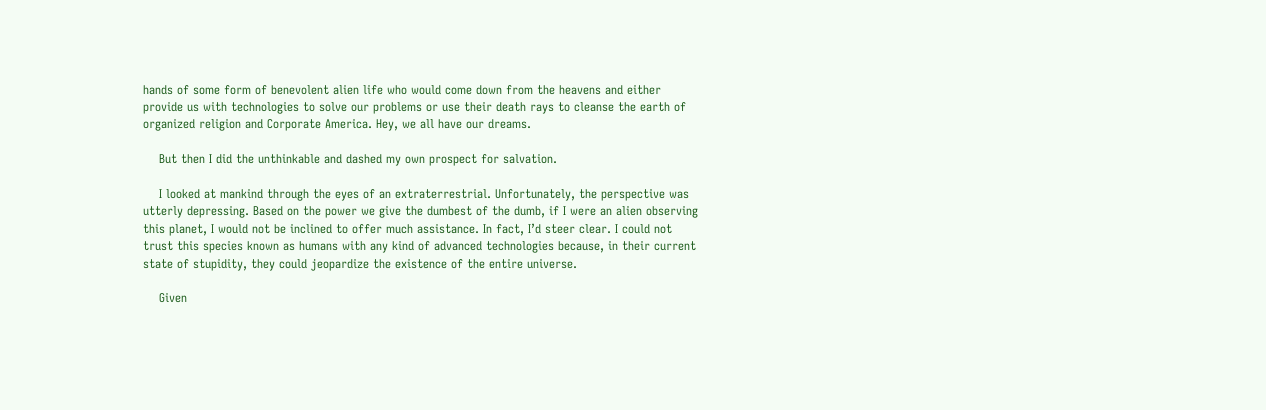hands of some form of benevolent alien life who would come down from the heavens and either provide us with technologies to solve our problems or use their death rays to cleanse the earth of organized religion and Corporate America. Hey, we all have our dreams.

    But then I did the unthinkable and dashed my own prospect for salvation.

    I looked at mankind through the eyes of an extraterrestrial. Unfortunately, the perspective was utterly depressing. Based on the power we give the dumbest of the dumb, if I were an alien observing this planet, I would not be inclined to offer much assistance. In fact, I’d steer clear. I could not trust this species known as humans with any kind of advanced technologies because, in their current state of stupidity, they could jeopardize the existence of the entire universe.

    Given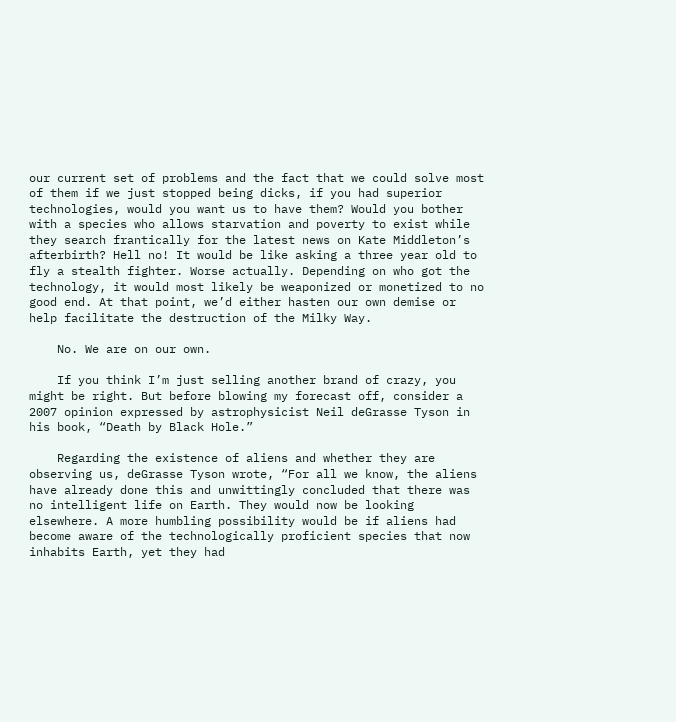our current set of problems and the fact that we could solve most of them if we just stopped being dicks, if you had superior technologies, would you want us to have them? Would you bother with a species who allows starvation and poverty to exist while they search frantically for the latest news on Kate Middleton’s afterbirth? Hell no! It would be like asking a three year old to fly a stealth fighter. Worse actually. Depending on who got the technology, it would most likely be weaponized or monetized to no good end. At that point, we’d either hasten our own demise or help facilitate the destruction of the Milky Way.

    No. We are on our own.

    If you think I’m just selling another brand of crazy, you might be right. But before blowing my forecast off, consider a 2007 opinion expressed by astrophysicist Neil deGrasse Tyson in his book, “Death by Black Hole.”

    Regarding the existence of aliens and whether they are observing us, deGrasse Tyson wrote, “For all we know, the aliens have already done this and unwittingly concluded that there was no intelligent life on Earth. They would now be looking elsewhere. A more humbling possibility would be if aliens had become aware of the technologically proficient species that now inhabits Earth, yet they had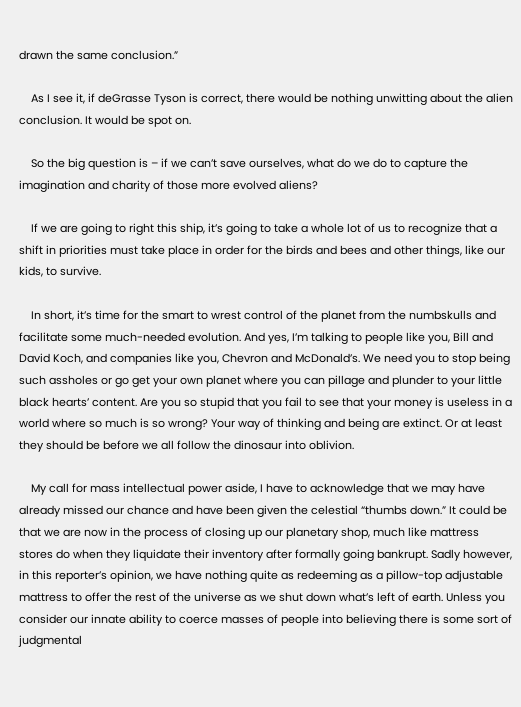drawn the same conclusion.”

    As I see it, if deGrasse Tyson is correct, there would be nothing unwitting about the alien conclusion. It would be spot on.

    So the big question is – if we can’t save ourselves, what do we do to capture the imagination and charity of those more evolved aliens?

    If we are going to right this ship, it’s going to take a whole lot of us to recognize that a shift in priorities must take place in order for the birds and bees and other things, like our kids, to survive.

    In short, it’s time for the smart to wrest control of the planet from the numbskulls and facilitate some much-needed evolution. And yes, I’m talking to people like you, Bill and David Koch, and companies like you, Chevron and McDonald’s. We need you to stop being such assholes or go get your own planet where you can pillage and plunder to your little black hearts’ content. Are you so stupid that you fail to see that your money is useless in a world where so much is so wrong? Your way of thinking and being are extinct. Or at least they should be before we all follow the dinosaur into oblivion.

    My call for mass intellectual power aside, I have to acknowledge that we may have already missed our chance and have been given the celestial “thumbs down.” It could be that we are now in the process of closing up our planetary shop, much like mattress stores do when they liquidate their inventory after formally going bankrupt. Sadly however, in this reporter’s opinion, we have nothing quite as redeeming as a pillow-top adjustable mattress to offer the rest of the universe as we shut down what’s left of earth. Unless you consider our innate ability to coerce masses of people into believing there is some sort of judgmental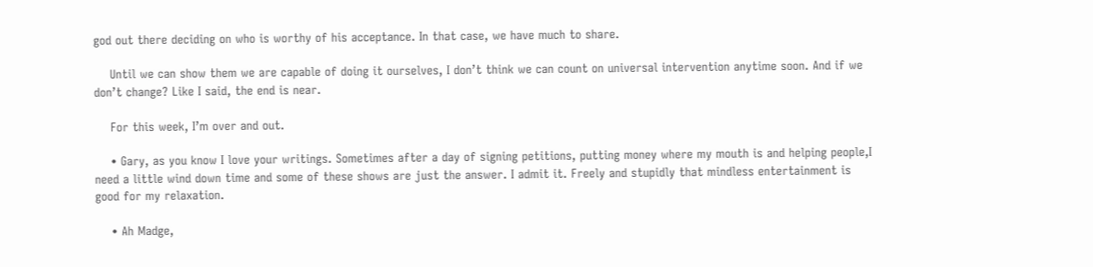god out there deciding on who is worthy of his acceptance. In that case, we have much to share.

    Until we can show them we are capable of doing it ourselves, I don’t think we can count on universal intervention anytime soon. And if we don’t change? Like I said, the end is near.

    For this week, I’m over and out.

    • Gary, as you know I love your writings. Sometimes after a day of signing petitions, putting money where my mouth is and helping people,I need a little wind down time and some of these shows are just the answer. I admit it. Freely and stupidly that mindless entertainment is good for my relaxation.

    • Ah Madge,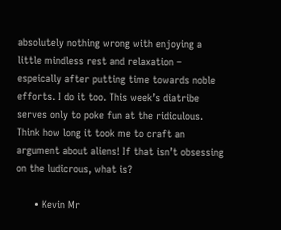absolutely nothing wrong with enjoying a little mindless rest and relaxation – espeically after putting time towards noble efforts. I do it too. This week’s diatribe serves only to poke fun at the ridiculous. Think how long it took me to craft an argument about aliens! If that isn’t obsessing on the ludicrous, what is?

      • Kevin Mr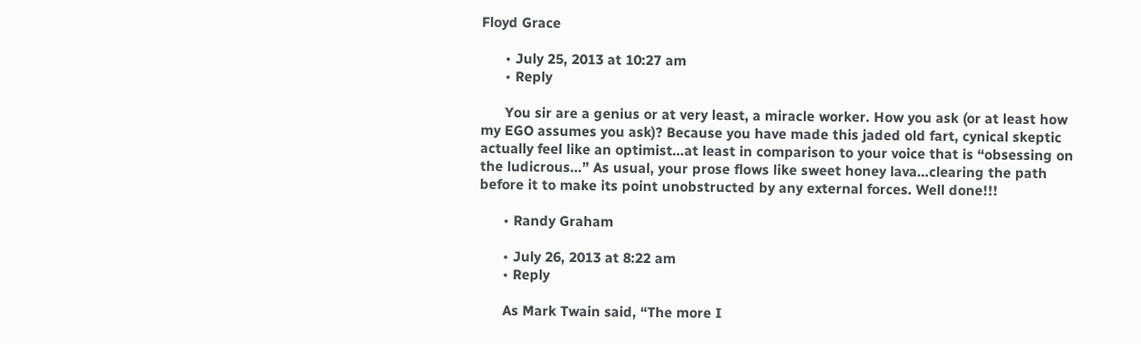Floyd Grace

      • July 25, 2013 at 10:27 am
      • Reply

      You sir are a genius or at very least, a miracle worker. How you ask (or at least how my EGO assumes you ask)? Because you have made this jaded old fart, cynical skeptic actually feel like an optimist…at least in comparison to your voice that is “obsessing on the ludicrous…” As usual, your prose flows like sweet honey lava…clearing the path before it to make its point unobstructed by any external forces. Well done!!!

      • Randy Graham

      • July 26, 2013 at 8:22 am
      • Reply

      As Mark Twain said, “The more I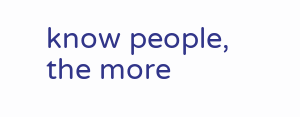know people, the more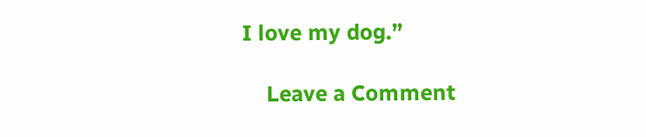I love my dog.”

    Leave a Comment